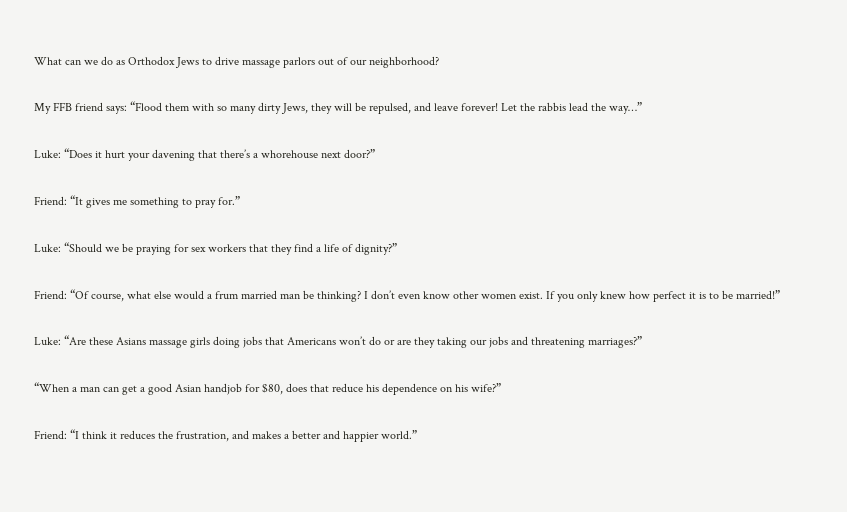What can we do as Orthodox Jews to drive massage parlors out of our neighborhood?

My FFB friend says: “Flood them with so many dirty Jews, they will be repulsed, and leave forever! Let the rabbis lead the way…”

Luke: “Does it hurt your davening that there’s a whorehouse next door?”

Friend: “It gives me something to pray for.”

Luke: “Should we be praying for sex workers that they find a life of dignity?”

Friend: “Of course, what else would a frum married man be thinking? I don’t even know other women exist. If you only knew how perfect it is to be married!”

Luke: “Are these Asians massage girls doing jobs that Americans won’t do or are they taking our jobs and threatening marriages?”

“When a man can get a good Asian handjob for $80, does that reduce his dependence on his wife?”

Friend: “I think it reduces the frustration, and makes a better and happier world.”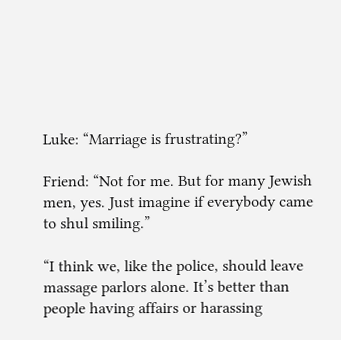Luke: “Marriage is frustrating?”

Friend: “Not for me. But for many Jewish men, yes. Just imagine if everybody came to shul smiling.”

“I think we, like the police, should leave massage parlors alone. It’s better than people having affairs or harassing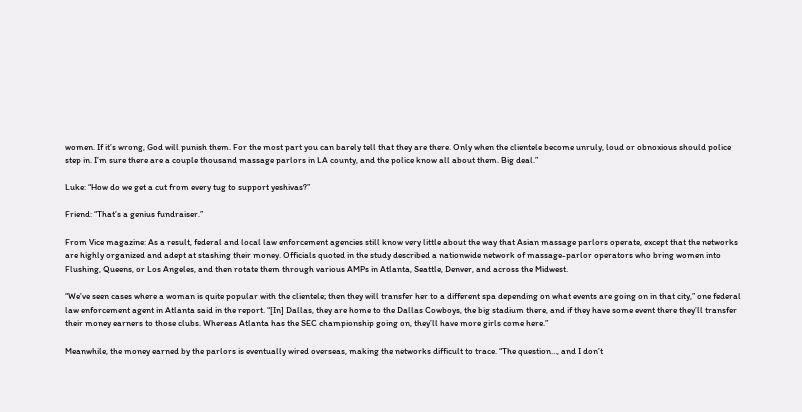women. If it’s wrong, God will punish them. For the most part you can barely tell that they are there. Only when the clientele become unruly, loud or obnoxious should police step in. I’m sure there are a couple thousand massage parlors in LA county, and the police know all about them. Big deal.”

Luke: “How do we get a cut from every tug to support yeshivas?”

Friend: “That’s a genius fundraiser.”

From Vice magazine: As a result, federal and local law enforcement agencies still know very little about the way that Asian massage parlors operate, except that the networks are highly organized and adept at stashing their money. Officials quoted in the study described a nationwide network of massage-parlor operators who bring women into Flushing, Queens, or Los Angeles, and then rotate them through various AMPs in Atlanta, Seattle, Denver, and across the Midwest.

“We’ve seen cases where a woman is quite popular with the clientele; then they will transfer her to a different spa depending on what events are going on in that city,” one federal law enforcement agent in Atlanta said in the report. “[In] Dallas, they are home to the Dallas Cowboys, the big stadium there, and if they have some event there they’ll transfer their money earners to those clubs. Whereas Atlanta has the SEC championship going on, they’ll have more girls come here.”

Meanwhile, the money earned by the parlors is eventually wired overseas, making the networks difficult to trace. “The question…, and I don’t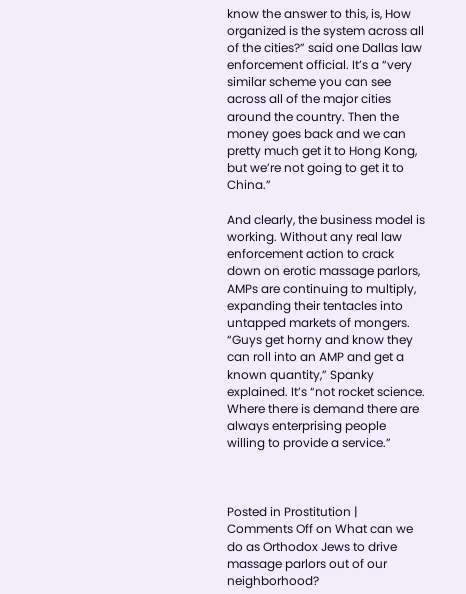know the answer to this, is, How organized is the system across all of the cities?” said one Dallas law enforcement official. It’s a “very similar scheme you can see across all of the major cities around the country. Then the money goes back and we can pretty much get it to Hong Kong, but we’re not going to get it to China.”

And clearly, the business model is working. Without any real law enforcement action to crack down on erotic massage parlors, AMPs are continuing to multiply, expanding their tentacles into untapped markets of mongers. “Guys get horny and know they can roll into an AMP and get a known quantity,” Spanky explained. It’s “not rocket science. Where there is demand there are always enterprising people willing to provide a service.”



Posted in Prostitution | Comments Off on What can we do as Orthodox Jews to drive massage parlors out of our neighborhood?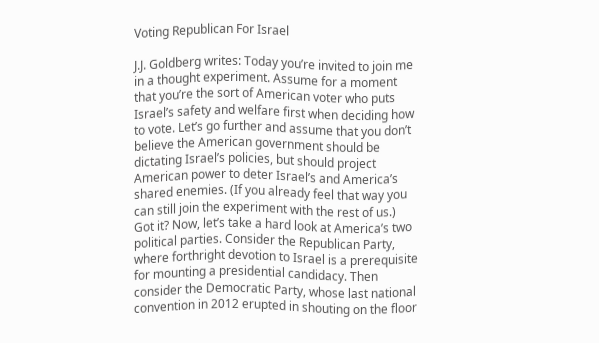Voting Republican For Israel

J.J. Goldberg writes: Today you’re invited to join me in a thought experiment. Assume for a moment that you’re the sort of American voter who puts Israel’s safety and welfare first when deciding how to vote. Let’s go further and assume that you don’t believe the American government should be dictating Israel’s policies, but should project American power to deter Israel’s and America’s shared enemies. (If you already feel that way you can still join the experiment with the rest of us.)
Got it? Now, let’s take a hard look at America’s two political parties. Consider the Republican Party, where forthright devotion to Israel is a prerequisite for mounting a presidential candidacy. Then consider the Democratic Party, whose last national convention in 2012 erupted in shouting on the floor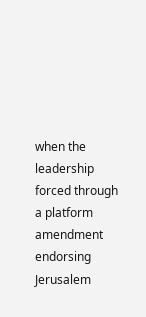when the leadership forced through a platform amendment endorsing Jerusalem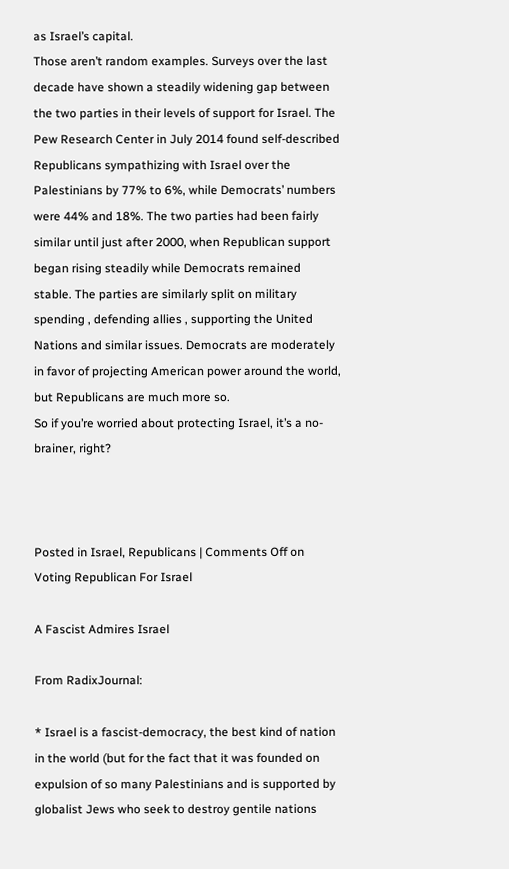as Israel’s capital.
Those aren’t random examples. Surveys over the last decade have shown a steadily widening gap between the two parties in their levels of support for Israel. The Pew Research Center in July 2014 found self-described Republicans sympathizing with Israel over the Palestinians by 77% to 6%, while Democrats’ numbers were 44% and 18%. The two parties had been fairly similar until just after 2000, when Republican support began rising steadily while Democrats remained stable. The parties are similarly split on military spending , defending allies , supporting the United Nations and similar issues. Democrats are moderately in favor of projecting American power around the world, but Republicans are much more so.
So if you’re worried about protecting Israel, it’s a no-brainer, right?



Posted in Israel, Republicans | Comments Off on Voting Republican For Israel

A Fascist Admires Israel

From RadixJournal:

* Israel is a fascist-democracy, the best kind of nation in the world (but for the fact that it was founded on expulsion of so many Palestinians and is supported by globalist Jews who seek to destroy gentile nations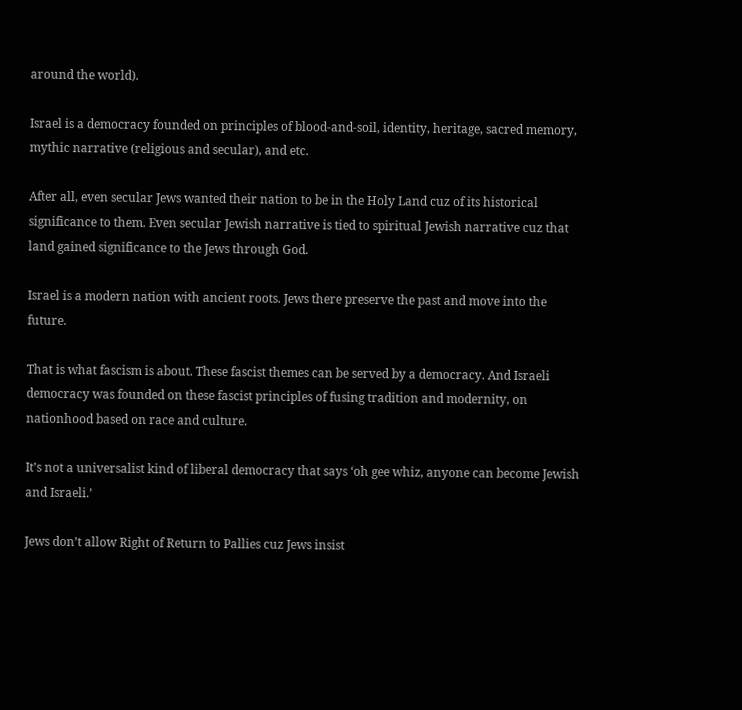around the world).

Israel is a democracy founded on principles of blood-and-soil, identity, heritage, sacred memory, mythic narrative (religious and secular), and etc.

After all, even secular Jews wanted their nation to be in the Holy Land cuz of its historical significance to them. Even secular Jewish narrative is tied to spiritual Jewish narrative cuz that land gained significance to the Jews through God.

Israel is a modern nation with ancient roots. Jews there preserve the past and move into the future.

That is what fascism is about. These fascist themes can be served by a democracy. And Israeli democracy was founded on these fascist principles of fusing tradition and modernity, on nationhood based on race and culture.

It’s not a universalist kind of liberal democracy that says ‘oh gee whiz, anyone can become Jewish and Israeli.’

Jews don’t allow Right of Return to Pallies cuz Jews insist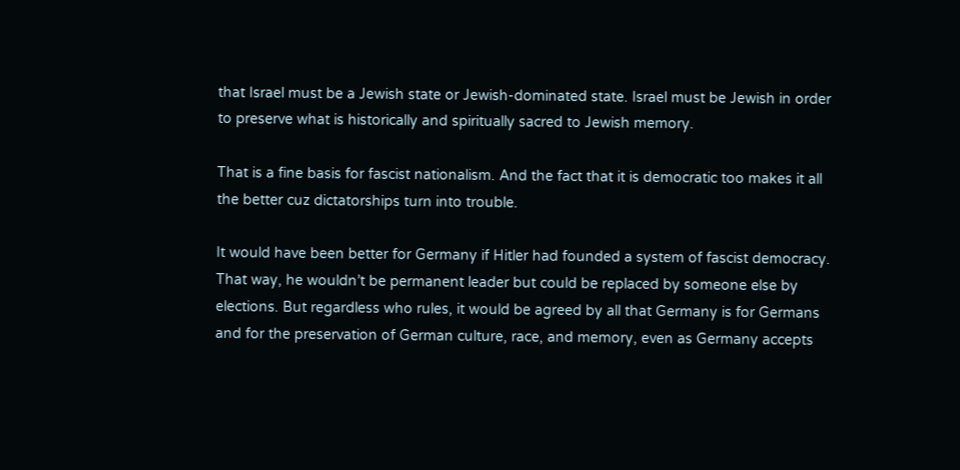that Israel must be a Jewish state or Jewish-dominated state. Israel must be Jewish in order to preserve what is historically and spiritually sacred to Jewish memory.

That is a fine basis for fascist nationalism. And the fact that it is democratic too makes it all the better cuz dictatorships turn into trouble.

It would have been better for Germany if Hitler had founded a system of fascist democracy. That way, he wouldn’t be permanent leader but could be replaced by someone else by elections. But regardless who rules, it would be agreed by all that Germany is for Germans and for the preservation of German culture, race, and memory, even as Germany accepts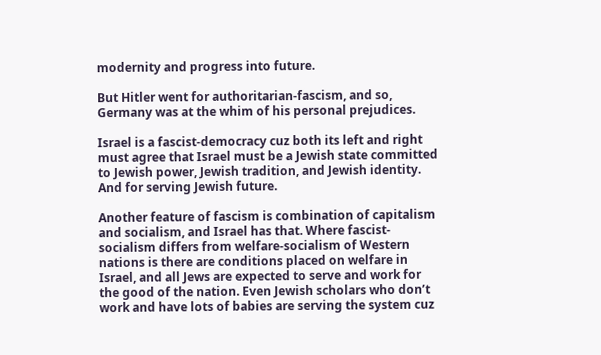modernity and progress into future.

But Hitler went for authoritarian-fascism, and so, Germany was at the whim of his personal prejudices.

Israel is a fascist-democracy cuz both its left and right must agree that Israel must be a Jewish state committed to Jewish power, Jewish tradition, and Jewish identity. And for serving Jewish future.

Another feature of fascism is combination of capitalism and socialism, and Israel has that. Where fascist-socialism differs from welfare-socialism of Western nations is there are conditions placed on welfare in Israel, and all Jews are expected to serve and work for the good of the nation. Even Jewish scholars who don’t work and have lots of babies are serving the system cuz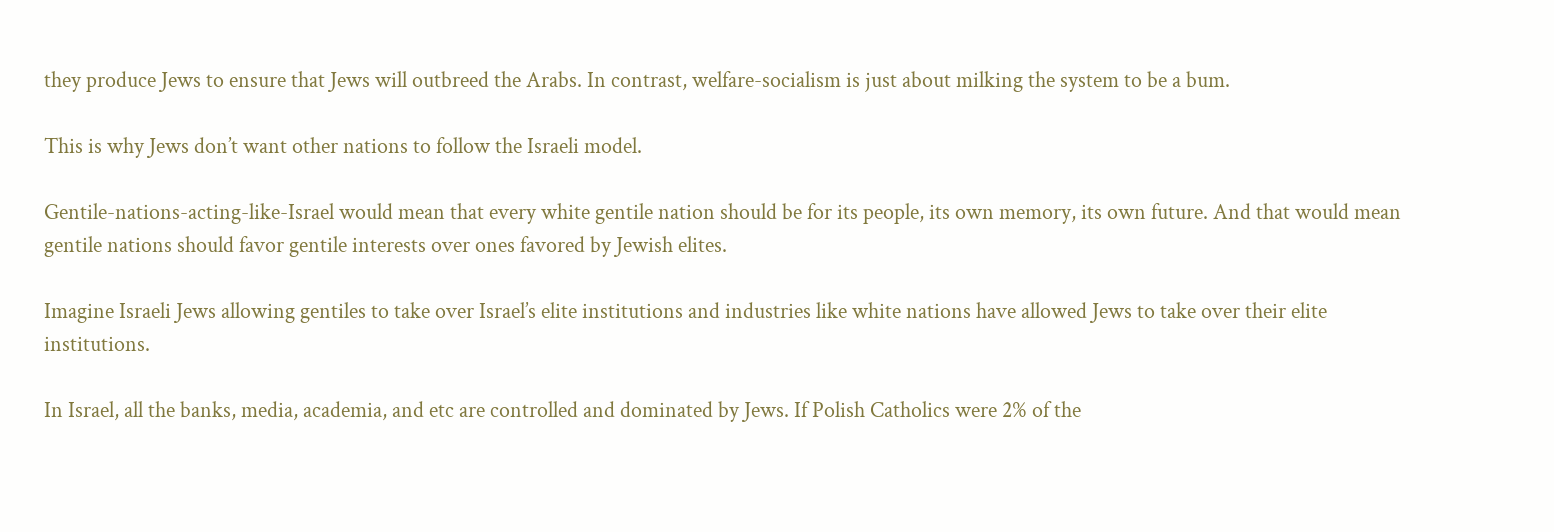they produce Jews to ensure that Jews will outbreed the Arabs. In contrast, welfare-socialism is just about milking the system to be a bum.

This is why Jews don’t want other nations to follow the Israeli model.

Gentile-nations-acting-like-Israel would mean that every white gentile nation should be for its people, its own memory, its own future. And that would mean gentile nations should favor gentile interests over ones favored by Jewish elites.

Imagine Israeli Jews allowing gentiles to take over Israel’s elite institutions and industries like white nations have allowed Jews to take over their elite institutions.

In Israel, all the banks, media, academia, and etc are controlled and dominated by Jews. If Polish Catholics were 2% of the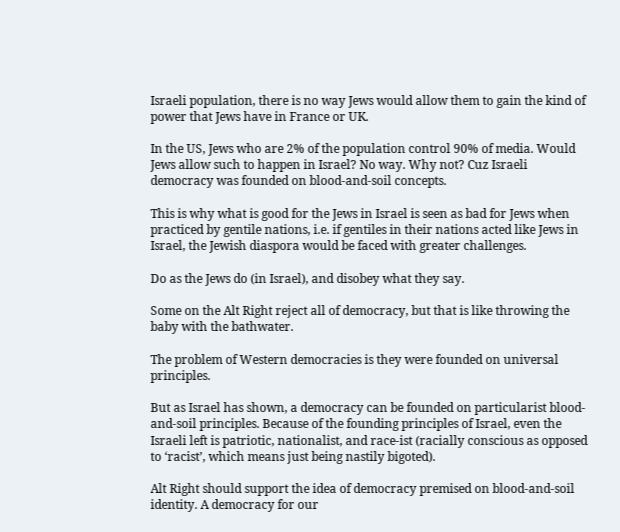Israeli population, there is no way Jews would allow them to gain the kind of power that Jews have in France or UK.

In the US, Jews who are 2% of the population control 90% of media. Would Jews allow such to happen in Israel? No way. Why not? Cuz Israeli democracy was founded on blood-and-soil concepts.

This is why what is good for the Jews in Israel is seen as bad for Jews when practiced by gentile nations, i.e. if gentiles in their nations acted like Jews in Israel, the Jewish diaspora would be faced with greater challenges.

Do as the Jews do (in Israel), and disobey what they say.

Some on the Alt Right reject all of democracy, but that is like throwing the baby with the bathwater.

The problem of Western democracies is they were founded on universal principles.

But as Israel has shown, a democracy can be founded on particularist blood-and-soil principles. Because of the founding principles of Israel, even the Israeli left is patriotic, nationalist, and race-ist (racially conscious as opposed to ‘racist’, which means just being nastily bigoted).

Alt Right should support the idea of democracy premised on blood-and-soil identity. A democracy for our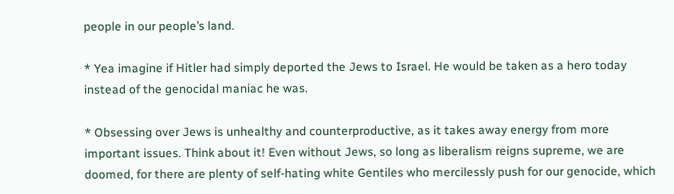people in our people’s land.

* Yea imagine if Hitler had simply deported the Jews to Israel. He would be taken as a hero today instead of the genocidal maniac he was.

* Obsessing over Jews is unhealthy and counterproductive, as it takes away energy from more important issues. Think about it! Even without Jews, so long as liberalism reigns supreme, we are doomed, for there are plenty of self-hating white Gentiles who mercilessly push for our genocide, which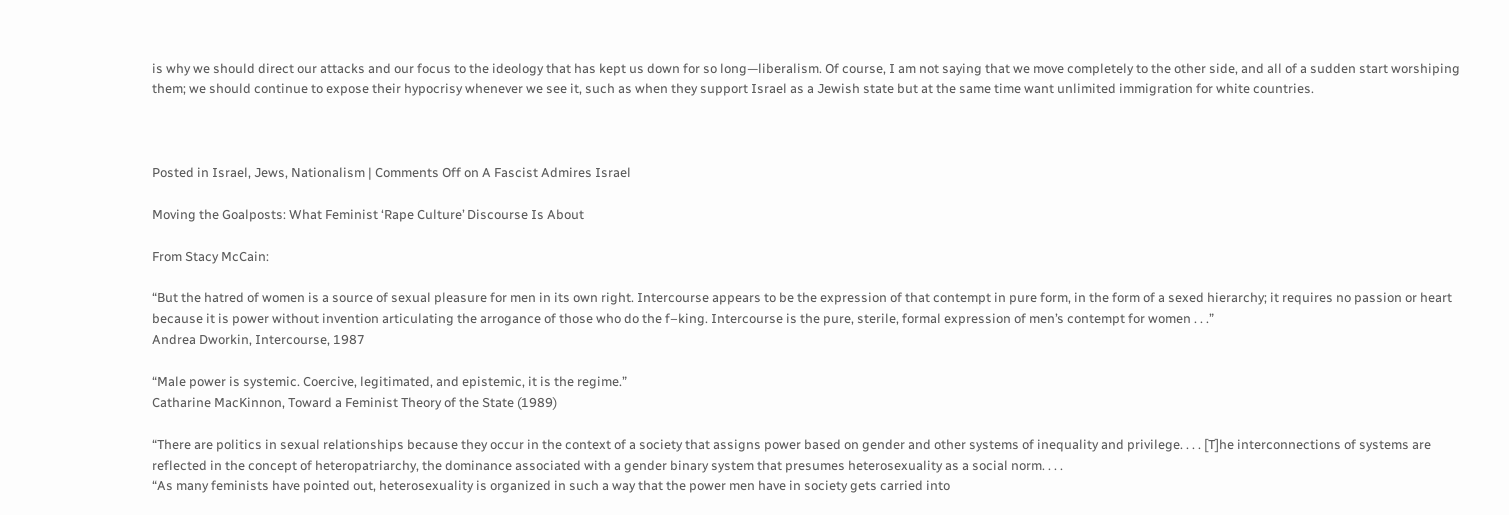is why we should direct our attacks and our focus to the ideology that has kept us down for so long—liberalism. Of course, I am not saying that we move completely to the other side, and all of a sudden start worshiping them; we should continue to expose their hypocrisy whenever we see it, such as when they support Israel as a Jewish state but at the same time want unlimited immigration for white countries.



Posted in Israel, Jews, Nationalism | Comments Off on A Fascist Admires Israel

Moving the Goalposts: What Feminist ‘Rape Culture’ Discourse Is About

From Stacy McCain:

“But the hatred of women is a source of sexual pleasure for men in its own right. Intercourse appears to be the expression of that contempt in pure form, in the form of a sexed hierarchy; it requires no passion or heart because it is power without invention articulating the arrogance of those who do the f–king. Intercourse is the pure, sterile, formal expression of men’s contempt for women . . .”
Andrea Dworkin, Intercourse, 1987

“Male power is systemic. Coercive, legitimated, and epistemic, it is the regime.”
Catharine MacKinnon, Toward a Feminist Theory of the State (1989)

“There are politics in sexual relationships because they occur in the context of a society that assigns power based on gender and other systems of inequality and privilege. . . . [T]he interconnections of systems are reflected in the concept of heteropatriarchy, the dominance associated with a gender binary system that presumes heterosexuality as a social norm. . . .
“As many feminists have pointed out, heterosexuality is organized in such a way that the power men have in society gets carried into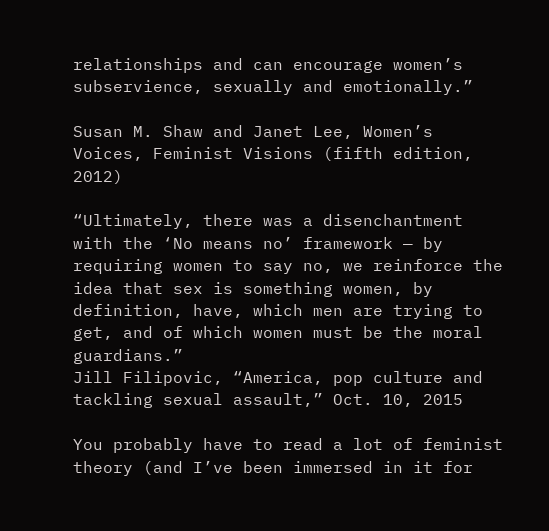relationships and can encourage women’s subservience, sexually and emotionally.”

Susan M. Shaw and Janet Lee, Women’s Voices, Feminist Visions (fifth edition, 2012)

“Ultimately, there was a disenchantment with the ‘No means no’ framework — by requiring women to say no, we reinforce the idea that sex is something women, by definition, have, which men are trying to get, and of which women must be the moral guardians.”
Jill Filipovic, “America, pop culture and tackling sexual assault,” Oct. 10, 2015

You probably have to read a lot of feminist theory (and I’ve been immersed in it for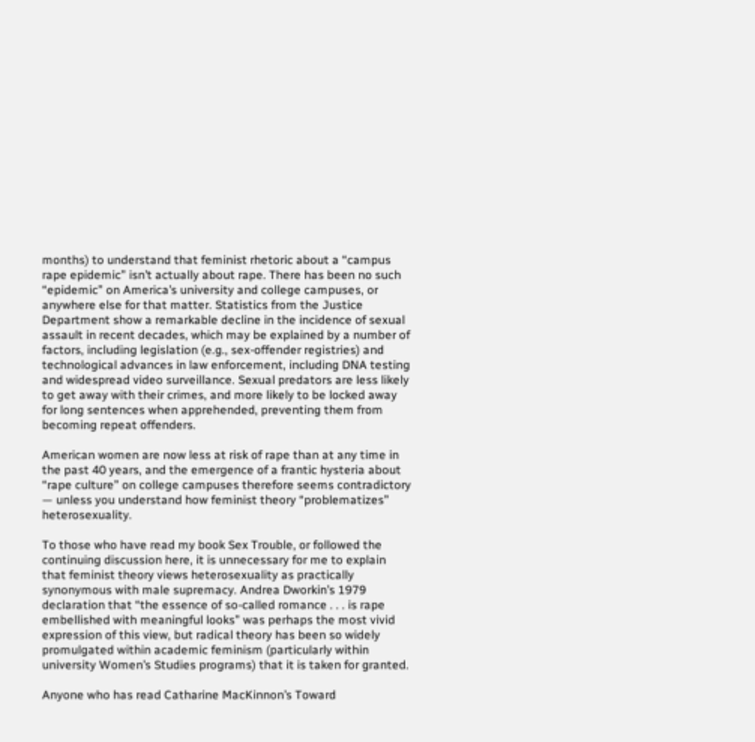months) to understand that feminist rhetoric about a “campus rape epidemic” isn’t actually about rape. There has been no such “epidemic” on America’s university and college campuses, or anywhere else for that matter. Statistics from the Justice Department show a remarkable decline in the incidence of sexual assault in recent decades, which may be explained by a number of factors, including legislation (e.g., sex-offender registries) and technological advances in law enforcement, including DNA testing and widespread video surveillance. Sexual predators are less likely to get away with their crimes, and more likely to be locked away for long sentences when apprehended, preventing them from becoming repeat offenders.

American women are now less at risk of rape than at any time in the past 40 years, and the emergence of a frantic hysteria about “rape culture” on college campuses therefore seems contradictory — unless you understand how feminist theory “problematizes” heterosexuality.

To those who have read my book Sex Trouble, or followed the continuing discussion here, it is unnecessary for me to explain that feminist theory views heterosexuality as practically synonymous with male supremacy. Andrea Dworkin’s 1979 declaration that “the essence of so-called romance . . . is rape embellished with meaningful looks” was perhaps the most vivid expression of this view, but radical theory has been so widely promulgated within academic feminism (particularly within university Women’s Studies programs) that it is taken for granted.

Anyone who has read Catharine MacKinnon’s Toward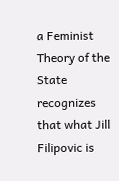a Feminist Theory of the State recognizes that what Jill Filipovic is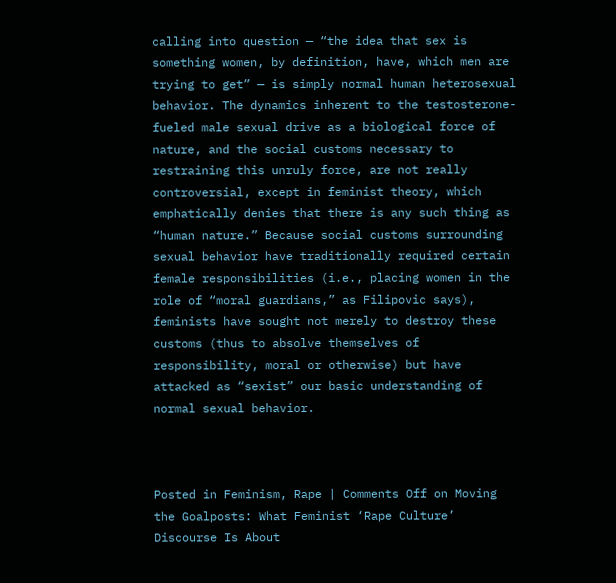calling into question — “the idea that sex is something women, by definition, have, which men are trying to get” — is simply normal human heterosexual behavior. The dynamics inherent to the testosterone-fueled male sexual drive as a biological force of nature, and the social customs necessary to restraining this unruly force, are not really controversial, except in feminist theory, which emphatically denies that there is any such thing as “human nature.” Because social customs surrounding sexual behavior have traditionally required certain female responsibilities (i.e., placing women in the role of “moral guardians,” as Filipovic says), feminists have sought not merely to destroy these customs (thus to absolve themselves of responsibility, moral or otherwise) but have attacked as “sexist” our basic understanding of normal sexual behavior.



Posted in Feminism, Rape | Comments Off on Moving the Goalposts: What Feminist ‘Rape Culture’ Discourse Is About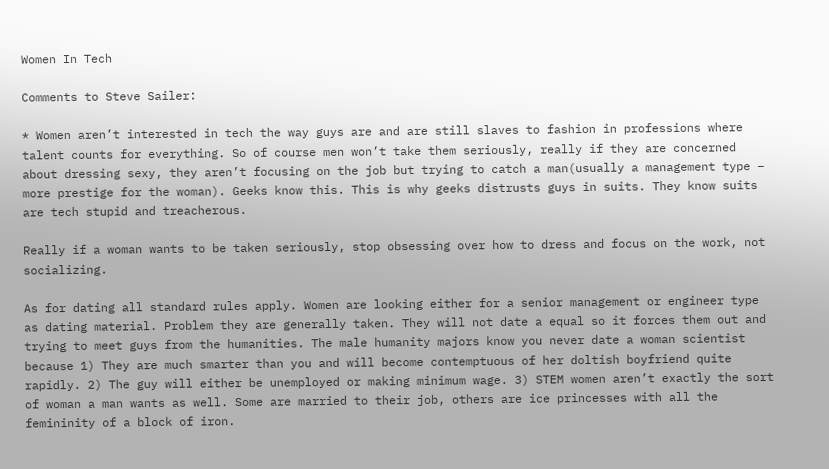Women In Tech

Comments to Steve Sailer:

* Women aren’t interested in tech the way guys are and are still slaves to fashion in professions where talent counts for everything. So of course men won’t take them seriously, really if they are concerned about dressing sexy, they aren’t focusing on the job but trying to catch a man(usually a management type – more prestige for the woman). Geeks know this. This is why geeks distrusts guys in suits. They know suits are tech stupid and treacherous.

Really if a woman wants to be taken seriously, stop obsessing over how to dress and focus on the work, not socializing.

As for dating all standard rules apply. Women are looking either for a senior management or engineer type as dating material. Problem they are generally taken. They will not date a equal so it forces them out and trying to meet guys from the humanities. The male humanity majors know you never date a woman scientist because 1) They are much smarter than you and will become contemptuous of her doltish boyfriend quite rapidly. 2) The guy will either be unemployed or making minimum wage. 3) STEM women aren’t exactly the sort of woman a man wants as well. Some are married to their job, others are ice princesses with all the femininity of a block of iron.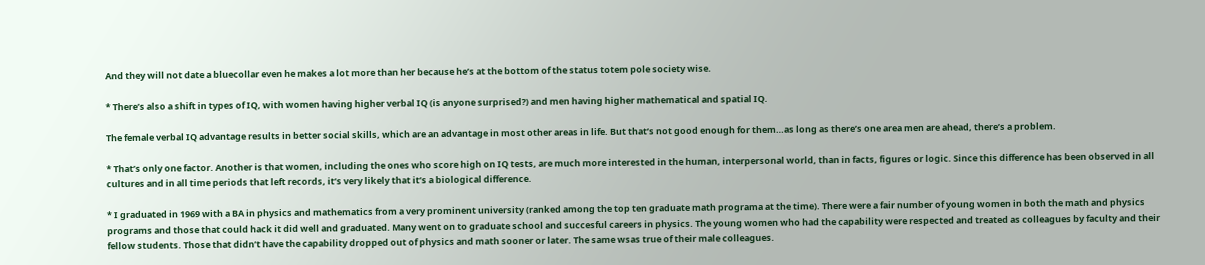And they will not date a bluecollar even he makes a lot more than her because he’s at the bottom of the status totem pole society wise.

* There’s also a shift in types of IQ, with women having higher verbal IQ (is anyone surprised?) and men having higher mathematical and spatial IQ.

The female verbal IQ advantage results in better social skills, which are an advantage in most other areas in life. But that’s not good enough for them…as long as there’s one area men are ahead, there’s a problem.

* That’s only one factor. Another is that women, including the ones who score high on IQ tests, are much more interested in the human, interpersonal world, than in facts, figures or logic. Since this difference has been observed in all cultures and in all time periods that left records, it’s very likely that it’s a biological difference.

* I graduated in 1969 with a BA in physics and mathematics from a very prominent university (ranked among the top ten graduate math programa at the time). There were a fair number of young women in both the math and physics programs and those that could hack it did well and graduated. Many went on to graduate school and succesful careers in physics. The young women who had the capability were respected and treated as colleagues by faculty and their fellow students. Those that didn’t have the capability dropped out of physics and math sooner or later. The same wsas true of their male colleagues.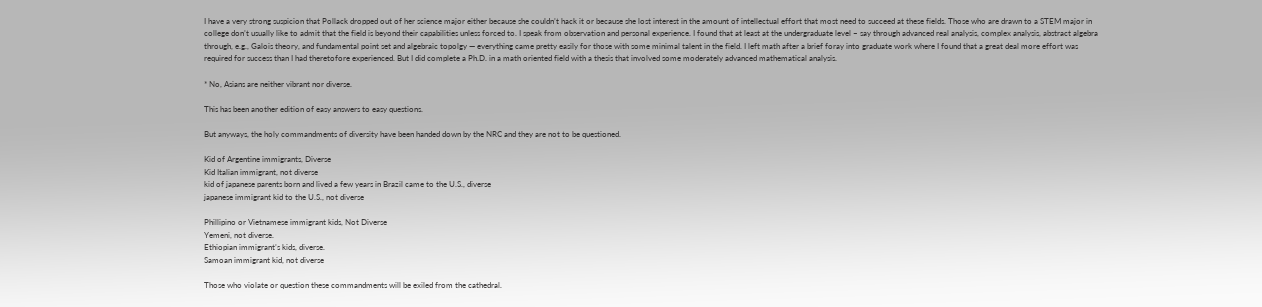I have a very strong suspicion that Pollack dropped out of her science major either because she couldn’t hack it or because she lost interest in the amount of intellectual effort that most need to succeed at these fields. Those who are drawn to a STEM major in college don’t usually like to admit that the field is beyond their capabilities unless forced to. I speak from observation and personal experience. I found that at least at the undergraduate level – say through advanced real analysis, complex analysis, abstract algebra through, e.g., Galois theory, and fundamental point set and algebraic topolgy — everything came pretty easily for those with some minimal talent in the field. I left math after a brief foray into graduate work where I found that a great deal more effort was required for success than I had theretofore experienced. But I did complete a Ph.D. in a math oriented field with a thesis that involved some moderately advanced mathematical analysis.

* No, Asians are neither vibrant nor diverse.

This has been another edition of easy answers to easy questions.

But anyways, the holy commandments of diversity have been handed down by the NRC and they are not to be questioned.

Kid of Argentine immigrants, Diverse
Kid Italian immigrant, not diverse
kid of japanese parents born and lived a few years in Brazil came to the U.S., diverse
japanese immigrant kid to the U.S., not diverse

Phillipino or Vietnamese immigrant kids, Not Diverse
Yemeni, not diverse.
Ethiopian immigrant’s kids, diverse.
Samoan immigrant kid, not diverse

Those who violate or question these commandments will be exiled from the cathedral.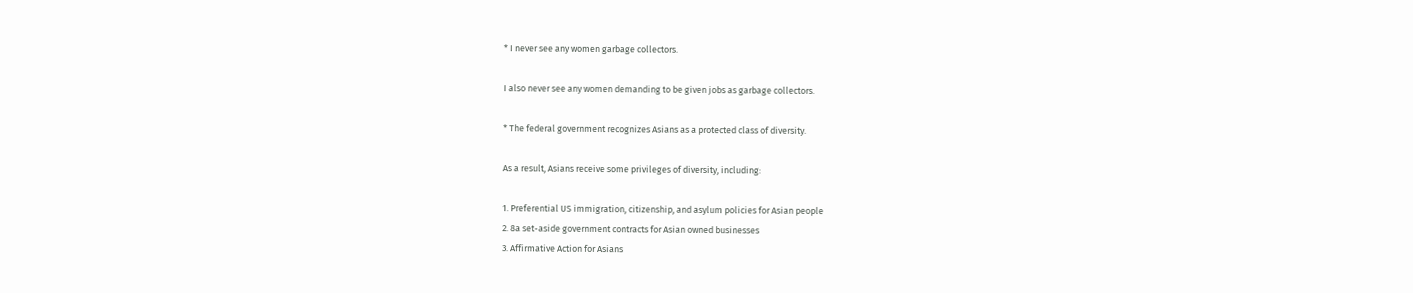* I never see any women garbage collectors.

I also never see any women demanding to be given jobs as garbage collectors.

* The federal government recognizes Asians as a protected class of diversity.

As a result, Asians receive some privileges of diversity, including:

1. Preferential US immigration, citizenship, and asylum policies for Asian people
2. 8a set-aside government contracts for Asian owned businesses
3. Affirmative Action for Asians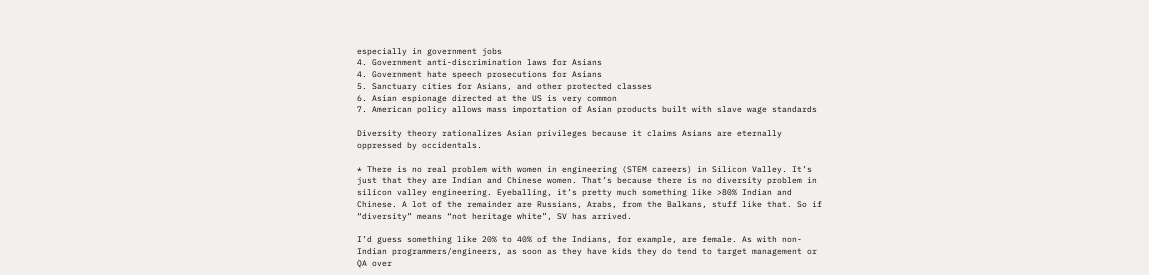especially in government jobs
4. Government anti-discrimination laws for Asians
4. Government hate speech prosecutions for Asians
5. Sanctuary cities for Asians, and other protected classes
6. Asian espionage directed at the US is very common
7. American policy allows mass importation of Asian products built with slave wage standards

Diversity theory rationalizes Asian privileges because it claims Asians are eternally oppressed by occidentals.

* There is no real problem with women in engineering (STEM careers) in Silicon Valley. It’s just that they are Indian and Chinese women. That’s because there is no diversity problem in silicon valley engineering. Eyeballing, it’s pretty much something like >80% Indian and Chinese. A lot of the remainder are Russians, Arabs, from the Balkans, stuff like that. So if “diversity” means “not heritage white”, SV has arrived.

I’d guess something like 20% to 40% of the Indians, for example, are female. As with non-Indian programmers/engineers, as soon as they have kids they do tend to target management or QA over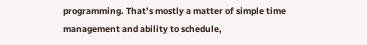programming. That’s mostly a matter of simple time management and ability to schedule,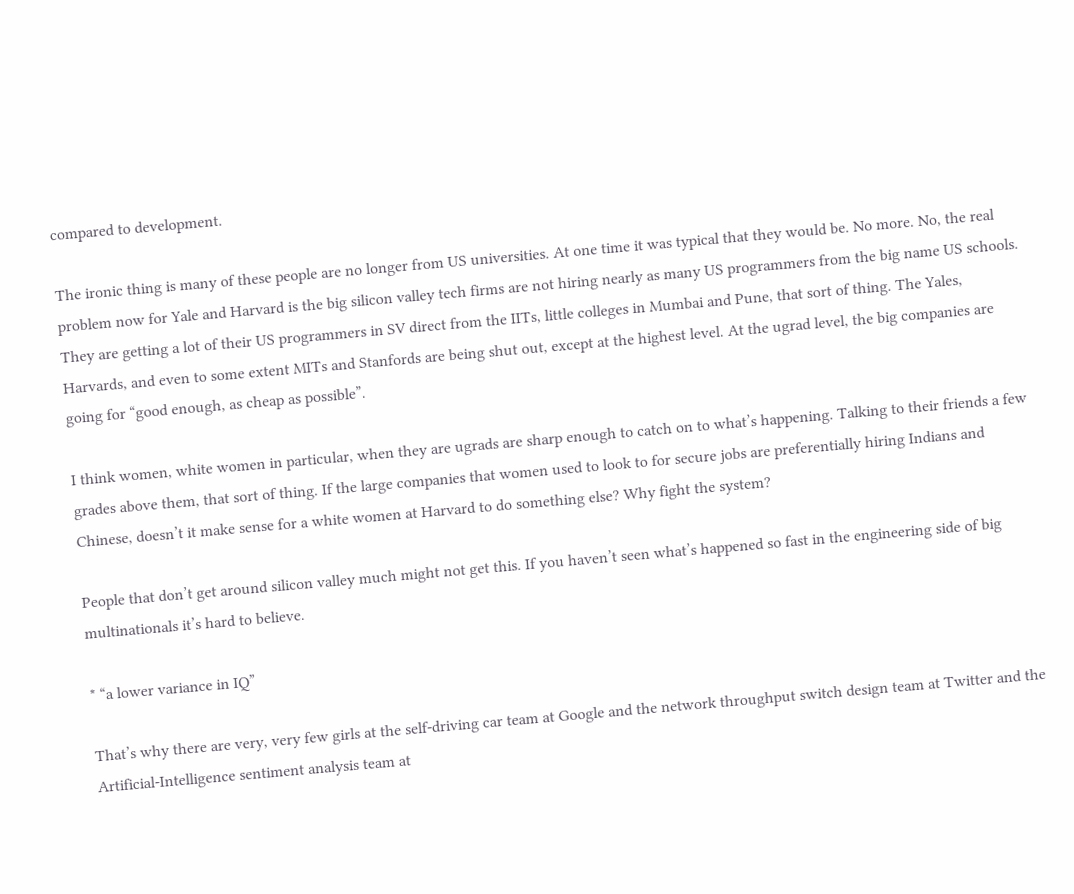compared to development.

The ironic thing is many of these people are no longer from US universities. At one time it was typical that they would be. No more. No, the real problem now for Yale and Harvard is the big silicon valley tech firms are not hiring nearly as many US programmers from the big name US schools. They are getting a lot of their US programmers in SV direct from the IITs, little colleges in Mumbai and Pune, that sort of thing. The Yales, Harvards, and even to some extent MITs and Stanfords are being shut out, except at the highest level. At the ugrad level, the big companies are going for “good enough, as cheap as possible”.

I think women, white women in particular, when they are ugrads are sharp enough to catch on to what’s happening. Talking to their friends a few grades above them, that sort of thing. If the large companies that women used to look to for secure jobs are preferentially hiring Indians and Chinese, doesn’t it make sense for a white women at Harvard to do something else? Why fight the system?

People that don’t get around silicon valley much might not get this. If you haven’t seen what’s happened so fast in the engineering side of big multinationals it’s hard to believe.

* “a lower variance in IQ”

That’s why there are very, very few girls at the self-driving car team at Google and the network throughput switch design team at Twitter and the Artificial-Intelligence sentiment analysis team at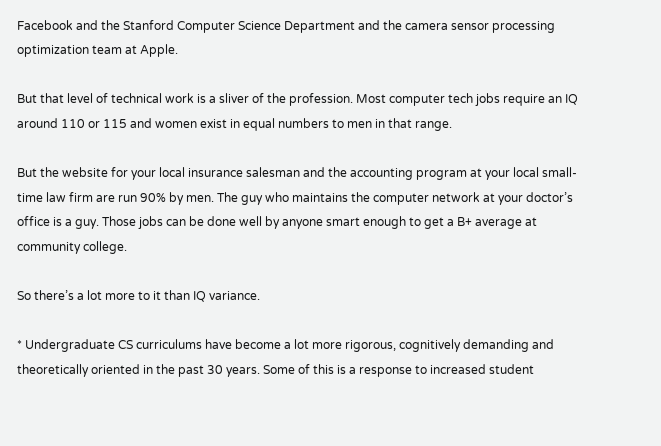Facebook and the Stanford Computer Science Department and the camera sensor processing optimization team at Apple.

But that level of technical work is a sliver of the profession. Most computer tech jobs require an IQ around 110 or 115 and women exist in equal numbers to men in that range.

But the website for your local insurance salesman and the accounting program at your local small-time law firm are run 90% by men. The guy who maintains the computer network at your doctor’s office is a guy. Those jobs can be done well by anyone smart enough to get a B+ average at community college.

So there’s a lot more to it than IQ variance.

* Undergraduate CS curriculums have become a lot more rigorous, cognitively demanding and theoretically oriented in the past 30 years. Some of this is a response to increased student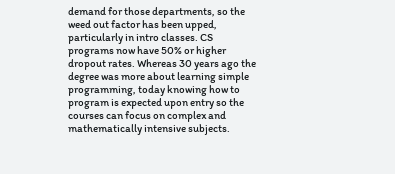demand for those departments, so the weed out factor has been upped, particularly in intro classes. CS programs now have 50% or higher dropout rates. Whereas 30 years ago the degree was more about learning simple programming, today knowing how to program is expected upon entry so the courses can focus on complex and mathematically intensive subjects.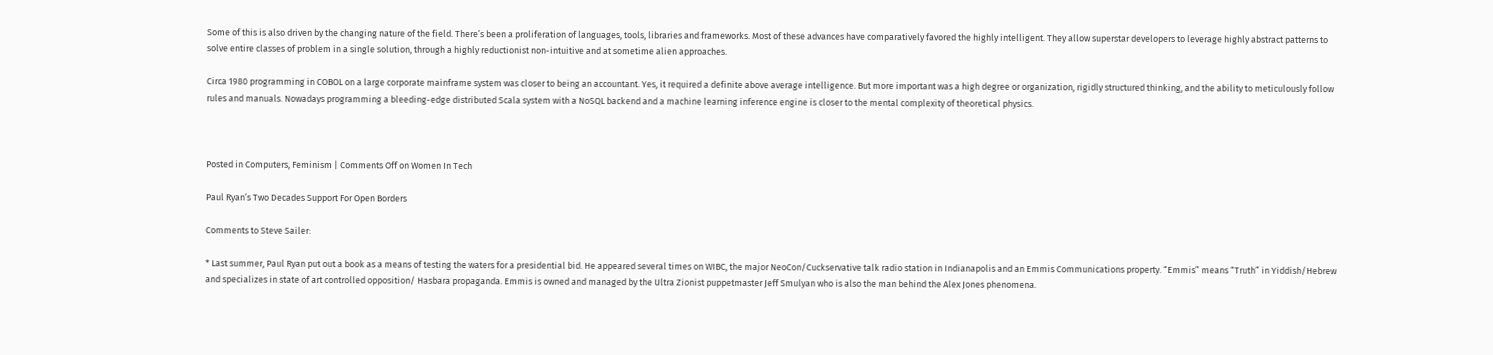Some of this is also driven by the changing nature of the field. There’s been a proliferation of languages, tools, libraries and frameworks. Most of these advances have comparatively favored the highly intelligent. They allow superstar developers to leverage highly abstract patterns to solve entire classes of problem in a single solution, through a highly reductionist non-intuitive and at sometime alien approaches.

Circa 1980 programming in COBOL on a large corporate mainframe system was closer to being an accountant. Yes, it required a definite above average intelligence. But more important was a high degree or organization, rigidly structured thinking, and the ability to meticulously follow rules and manuals. Nowadays programming a bleeding-edge distributed Scala system with a NoSQL backend and a machine learning inference engine is closer to the mental complexity of theoretical physics.



Posted in Computers, Feminism | Comments Off on Women In Tech

Paul Ryan’s Two Decades Support For Open Borders

Comments to Steve Sailer:

* Last summer, Paul Ryan put out a book as a means of testing the waters for a presidential bid. He appeared several times on WIBC, the major NeoCon/Cuckservative talk radio station in Indianapolis and an Emmis Communications property. “Emmis” means “Truth” in Yiddish/Hebrew and specializes in state of art controlled opposition/ Hasbara propaganda. Emmis is owned and managed by the Ultra Zionist puppetmaster Jeff Smulyan who is also the man behind the Alex Jones phenomena.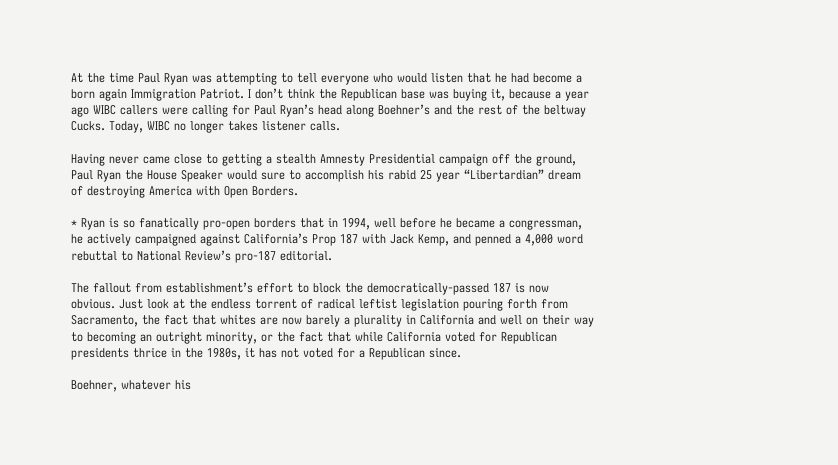At the time Paul Ryan was attempting to tell everyone who would listen that he had become a born again Immigration Patriot. I don’t think the Republican base was buying it, because a year ago WIBC callers were calling for Paul Ryan’s head along Boehner’s and the rest of the beltway Cucks. Today, WIBC no longer takes listener calls.

Having never came close to getting a stealth Amnesty Presidential campaign off the ground, Paul Ryan the House Speaker would sure to accomplish his rabid 25 year “Libertardian” dream of destroying America with Open Borders.

* Ryan is so fanatically pro-open borders that in 1994, well before he became a congressman, he actively campaigned against California’s Prop 187 with Jack Kemp, and penned a 4,000 word rebuttal to National Review’s pro-187 editorial.

The fallout from establishment’s effort to block the democratically-passed 187 is now obvious. Just look at the endless torrent of radical leftist legislation pouring forth from Sacramento, the fact that whites are now barely a plurality in California and well on their way to becoming an outright minority, or the fact that while California voted for Republican presidents thrice in the 1980s, it has not voted for a Republican since.

Boehner, whatever his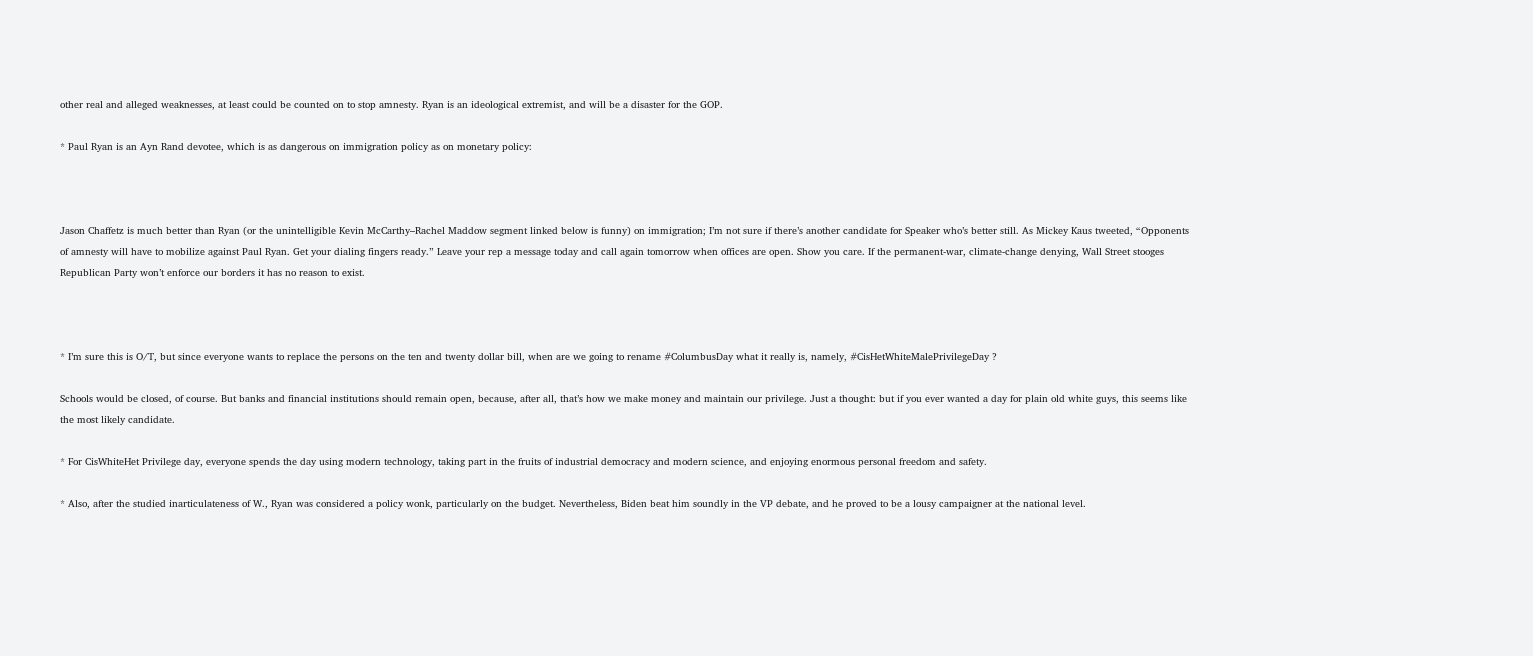other real and alleged weaknesses, at least could be counted on to stop amnesty. Ryan is an ideological extremist, and will be a disaster for the GOP.

* Paul Ryan is an Ayn Rand devotee, which is as dangerous on immigration policy as on monetary policy:



Jason Chaffetz is much better than Ryan (or the unintelligible Kevin McCarthy–Rachel Maddow segment linked below is funny) on immigration; I’m not sure if there’s another candidate for Speaker who’s better still. As Mickey Kaus tweeted, “Opponents of amnesty will have to mobilize against Paul Ryan. Get your dialing fingers ready.” Leave your rep a message today and call again tomorrow when offices are open. Show you care. If the permanent-war, climate-change denying, Wall Street stooges Republican Party won’t enforce our borders it has no reason to exist.



* I’m sure this is O/T, but since everyone wants to replace the persons on the ten and twenty dollar bill, when are we going to rename #ColumbusDay what it really is, namely, #CisHetWhiteMalePrivilegeDay ?

Schools would be closed, of course. But banks and financial institutions should remain open, because, after all, that’s how we make money and maintain our privilege. Just a thought: but if you ever wanted a day for plain old white guys, this seems like the most likely candidate.

* For CisWhiteHet Privilege day, everyone spends the day using modern technology, taking part in the fruits of industrial democracy and modern science, and enjoying enormous personal freedom and safety.

* Also, after the studied inarticulateness of W., Ryan was considered a policy wonk, particularly on the budget. Nevertheless, Biden beat him soundly in the VP debate, and he proved to be a lousy campaigner at the national level.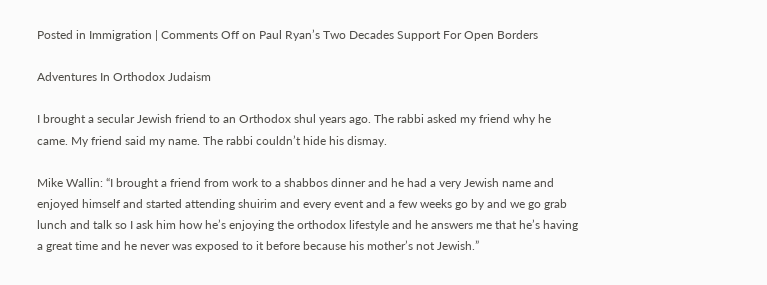Posted in Immigration | Comments Off on Paul Ryan’s Two Decades Support For Open Borders

Adventures In Orthodox Judaism

I brought a secular Jewish friend to an Orthodox shul years ago. The rabbi asked my friend why he came. My friend said my name. The rabbi couldn’t hide his dismay.

Mike Wallin: “I brought a friend from work to a shabbos dinner and he had a very Jewish name and enjoyed himself and started attending shuirim and every event and a few weeks go by and we go grab lunch and talk so I ask him how he’s enjoying the orthodox lifestyle and he answers me that he’s having a great time and he never was exposed to it before because his mother’s not Jewish.”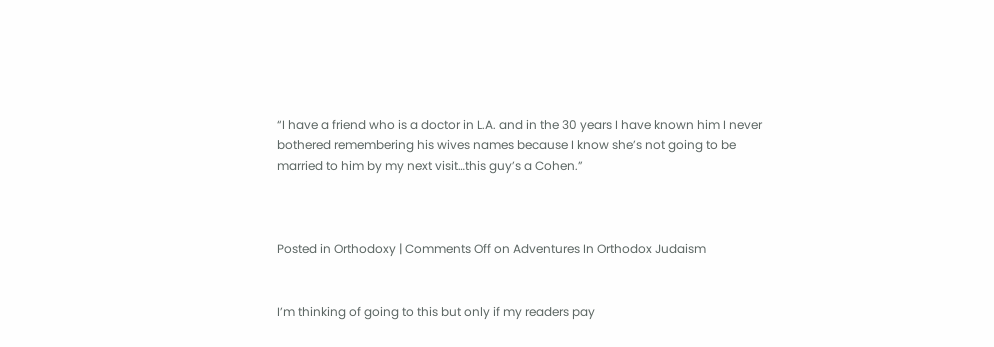“I have a friend who is a doctor in L.A. and in the 30 years I have known him I never bothered remembering his wives names because I know she’s not going to be married to him by my next visit…this guy’s a Cohen.”



Posted in Orthodoxy | Comments Off on Adventures In Orthodox Judaism


I’m thinking of going to this but only if my readers pay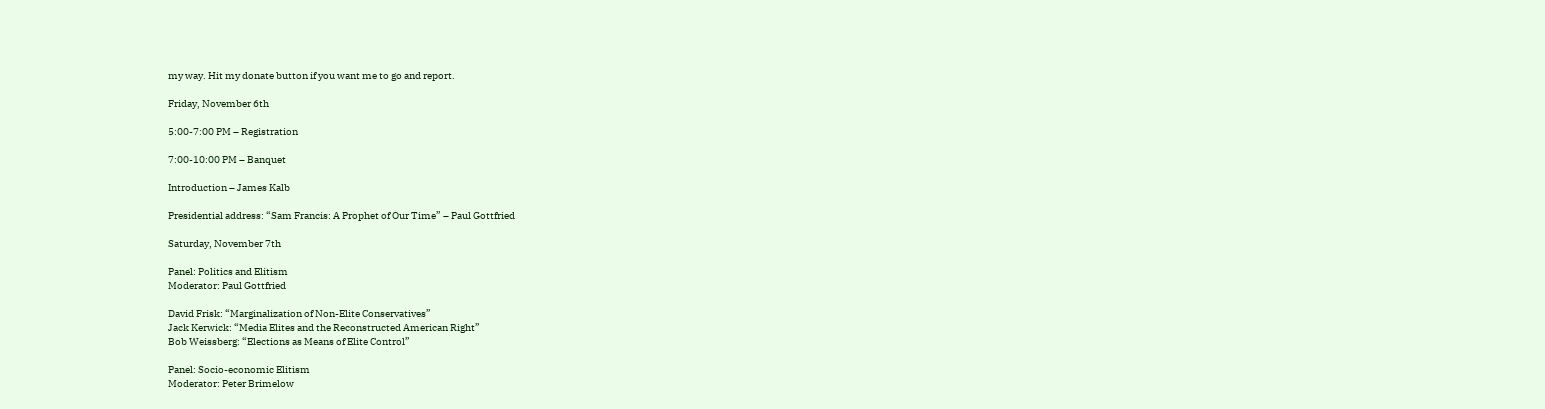my way. Hit my donate button if you want me to go and report.

Friday, November 6th

5:00-7:00 PM – Registration

7:00-10:00 PM – Banquet

Introduction – James Kalb

Presidential address: “Sam Francis: A Prophet of Our Time” – Paul Gottfried

Saturday, November 7th

Panel: Politics and Elitism
Moderator: Paul Gottfried

David Frisk: “Marginalization of Non-Elite Conservatives”
Jack Kerwick: “Media Elites and the Reconstructed American Right”
Bob Weissberg: “Elections as Means of Elite Control”

Panel: Socio-economic Elitism
Moderator: Peter Brimelow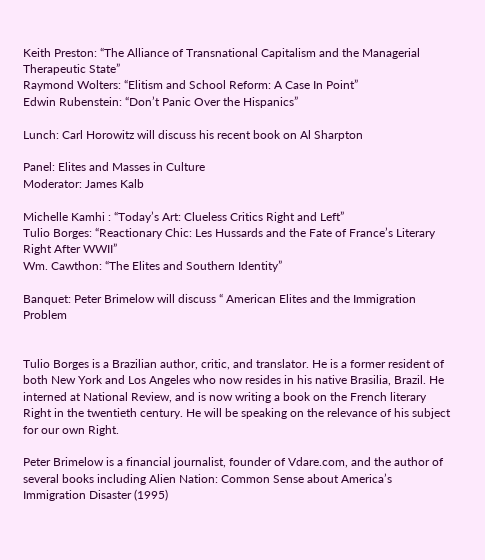Keith Preston: “The Alliance of Transnational Capitalism and the Managerial Therapeutic State”
Raymond Wolters: “Elitism and School Reform: A Case In Point”
Edwin Rubenstein: “Don’t Panic Over the Hispanics”

Lunch: Carl Horowitz will discuss his recent book on Al Sharpton

Panel: Elites and Masses in Culture
Moderator: James Kalb

Michelle Kamhi : “Today’s Art: Clueless Critics Right and Left”
Tulio Borges: “Reactionary Chic: Les Hussards and the Fate of France’s Literary Right After WWII”
Wm. Cawthon: “The Elites and Southern Identity”

Banquet: Peter Brimelow will discuss “ American Elites and the Immigration Problem


Tulio Borges is a Brazilian author, critic, and translator. He is a former resident of both New York and Los Angeles who now resides in his native Brasilia, Brazil. He interned at National Review, and is now writing a book on the French literary Right in the twentieth century. He will be speaking on the relevance of his subject for our own Right.

Peter Brimelow is a financial journalist, founder of Vdare.com, and the author of several books including Alien Nation: Common Sense about America’s Immigration Disaster (1995)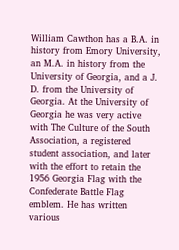William Cawthon has a B.A. in history from Emory University, an M.A. in history from the University of Georgia, and a J. D. from the University of Georgia. At the University of Georgia he was very active with The Culture of the South Association, a registered student association, and later with the effort to retain the 1956 Georgia Flag with the Confederate Battle Flag emblem. He has written various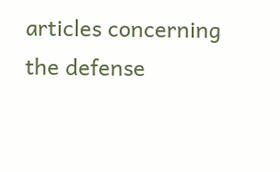articles concerning the defense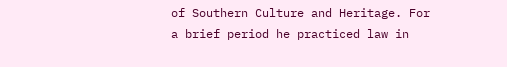of Southern Culture and Heritage. For a brief period he practiced law in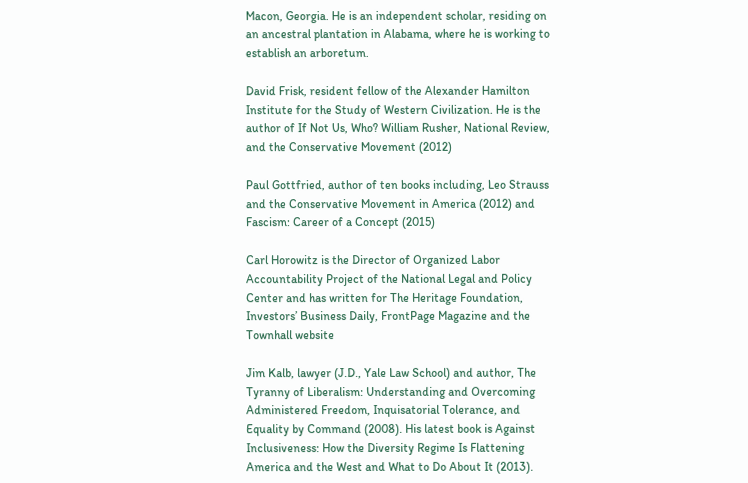Macon, Georgia. He is an independent scholar, residing on an ancestral plantation in Alabama, where he is working to establish an arboretum.

David Frisk, resident fellow of the Alexander Hamilton Institute for the Study of Western Civilization. He is the author of If Not Us, Who? William Rusher, National Review, and the Conservative Movement (2012)

Paul Gottfried, author of ten books including, Leo Strauss and the Conservative Movement in America (2012) and Fascism: Career of a Concept (2015)

Carl Horowitz is the Director of Organized Labor Accountability Project of the National Legal and Policy Center and has written for The Heritage Foundation, Investors’ Business Daily, FrontPage Magazine and the Townhall website

Jim Kalb, lawyer (J.D., Yale Law School) and author, The Tyranny of Liberalism: Understanding and Overcoming Administered Freedom, Inquisatorial Tolerance, and Equality by Command (2008). His latest book is Against Inclusiveness: How the Diversity Regime Is Flattening America and the West and What to Do About It (2013).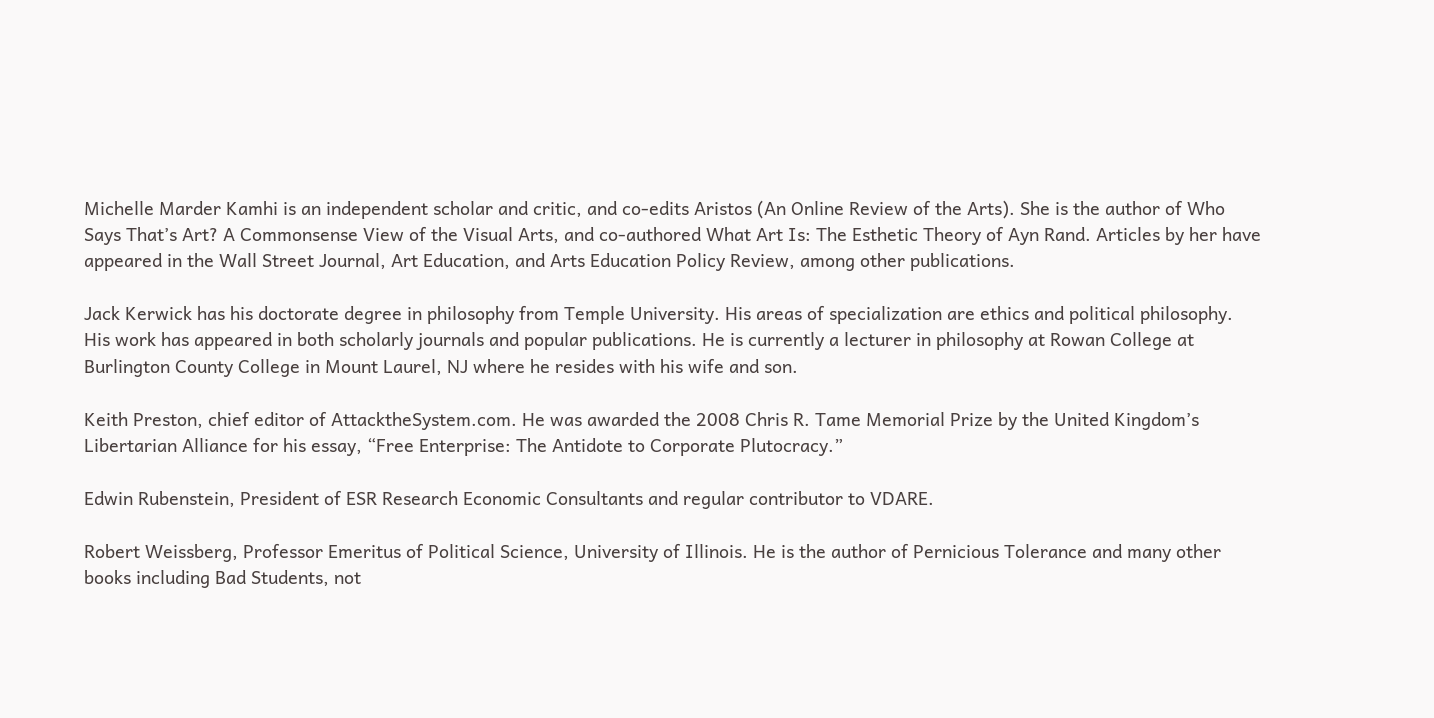Michelle Marder Kamhi is an independent scholar and critic, and co-edits Aristos (An Online Review of the Arts). She is the author of Who Says That’s Art? A Commonsense View of the Visual Arts, and co-authored What Art Is: The Esthetic Theory of Ayn Rand. Articles by her have appeared in the Wall Street Journal, Art Education, and Arts Education Policy Review, among other publications.

Jack Kerwick has his doctorate degree in philosophy from Temple University. His areas of specialization are ethics and political philosophy. His work has appeared in both scholarly journals and popular publications. He is currently a lecturer in philosophy at Rowan College at Burlington County College in Mount Laurel, NJ where he resides with his wife and son.

Keith Preston, chief editor of AttacktheSystem.com. He was awarded the 2008 Chris R. Tame Memorial Prize by the United Kingdom’s Libertarian Alliance for his essay, “Free Enterprise: The Antidote to Corporate Plutocracy.”

Edwin Rubenstein, President of ESR Research Economic Consultants and regular contributor to VDARE.

Robert Weissberg, Professor Emeritus of Political Science, University of Illinois. He is the author of Pernicious Tolerance and many other books including Bad Students, not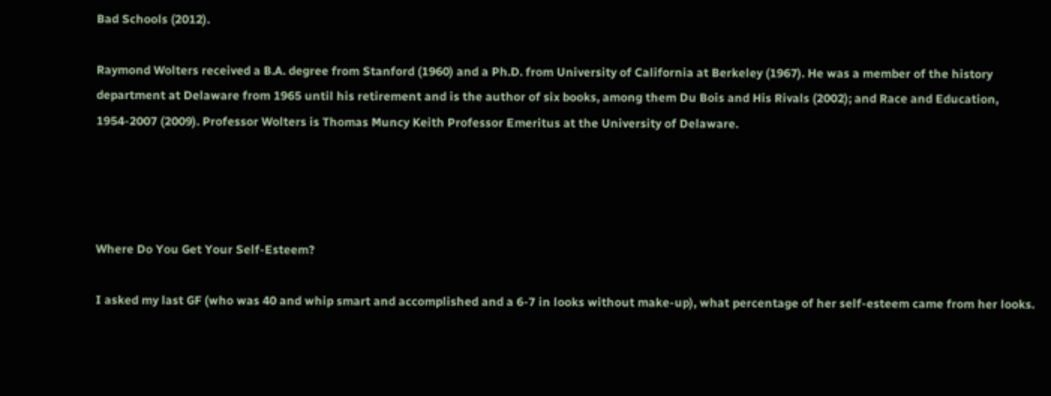Bad Schools (2012).

Raymond Wolters received a B.A. degree from Stanford (1960) and a Ph.D. from University of California at Berkeley (1967). He was a member of the history department at Delaware from 1965 until his retirement and is the author of six books, among them Du Bois and His Rivals (2002); and Race and Education, 1954-2007 (2009). Professor Wolters is Thomas Muncy Keith Professor Emeritus at the University of Delaware.




Where Do You Get Your Self-Esteem?

I asked my last GF (who was 40 and whip smart and accomplished and a 6-7 in looks without make-up), what percentage of her self-esteem came from her looks.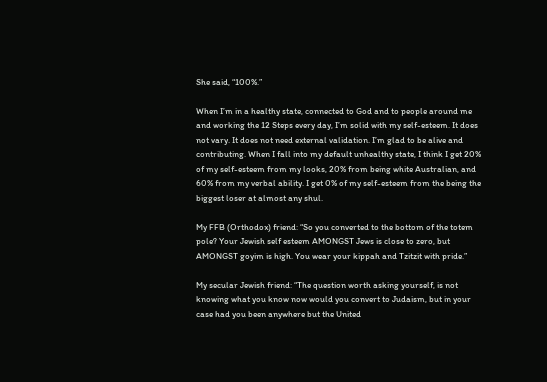She said, “100%.”

When I’m in a healthy state, connected to God and to people around me and working the 12 Steps every day, I’m solid with my self-esteem. It does not vary. It does not need external validation. I’m glad to be alive and contributing. When I fall into my default unhealthy state, I think I get 20% of my self-esteem from my looks, 20% from being white Australian, and 60% from my verbal ability. I get 0% of my self-esteem from the being the biggest loser at almost any shul.

My FFB (Orthodox) friend: “So you converted to the bottom of the totem pole? Your Jewish self esteem AMONGST Jews is close to zero, but AMONGST goyim is high. You wear your kippah and Tzitzit with pride.”

My secular Jewish friend: “The question worth asking yourself, is not knowing what you know now would you convert to Judaism, but in your case had you been anywhere but the United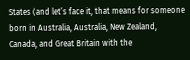States (and let’s face it, that means for someone born in Australia, Australia, New Zealand, Canada, and Great Britain with the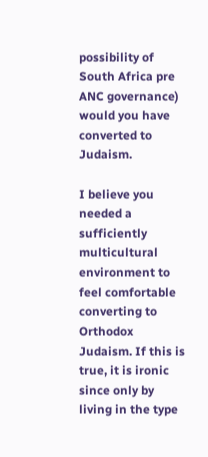possibility of South Africa pre ANC governance) would you have converted to Judaism.

I believe you needed a sufficiently multicultural environment to feel comfortable converting to Orthodox Judaism. If this is true, it is ironic since only by living in the type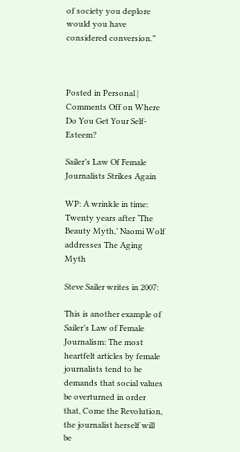of society you deplore would you have considered conversion.”



Posted in Personal | Comments Off on Where Do You Get Your Self-Esteem?

Sailer’s Law Of Female Journalists Strikes Again

WP: A wrinkle in time: Twenty years after ‘The Beauty Myth,’ Naomi Wolf addresses The Aging Myth

Steve Sailer writes in 2007:

This is another example of Sailer’s Law of Female Journalism: The most heartfelt articles by female journalists tend to be demands that social values be overturned in order that, Come the Revolution, the journalist herself will be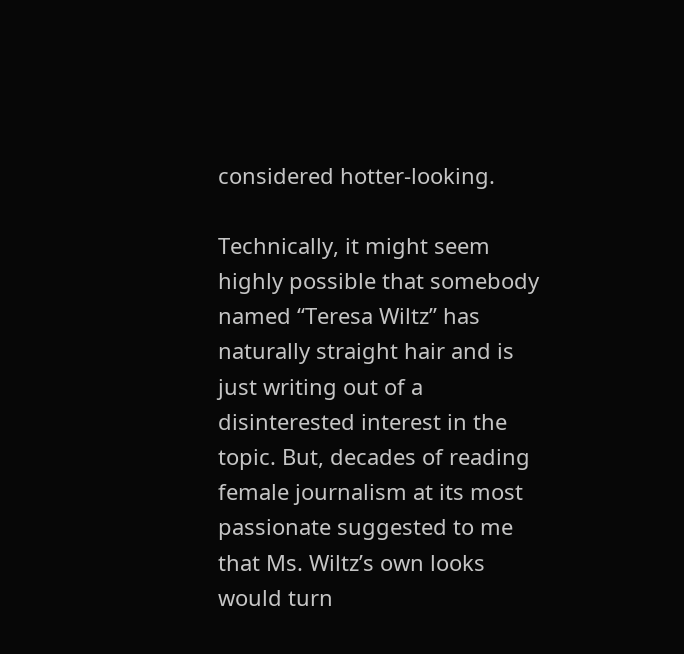considered hotter-looking.

Technically, it might seem highly possible that somebody named “Teresa Wiltz” has naturally straight hair and is just writing out of a disinterested interest in the topic. But, decades of reading female journalism at its most passionate suggested to me that Ms. Wiltz’s own looks would turn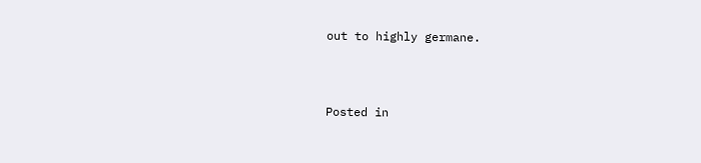out to highly germane.



Posted in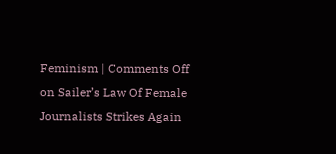Feminism | Comments Off on Sailer’s Law Of Female Journalists Strikes Again